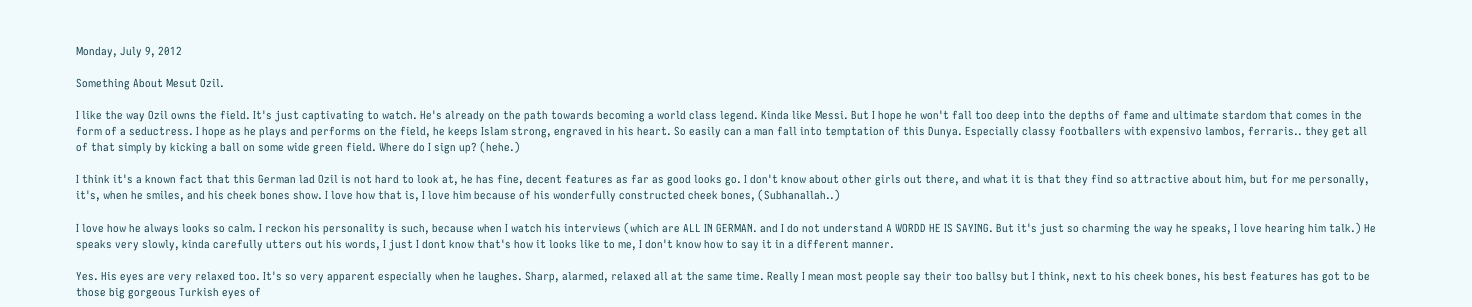Monday, July 9, 2012

Something About Mesut Ozil.

I like the way Ozil owns the field. It's just captivating to watch. He's already on the path towards becoming a world class legend. Kinda like Messi. But I hope he won't fall too deep into the depths of fame and ultimate stardom that comes in the form of a seductress. I hope as he plays and performs on the field, he keeps Islam strong, engraved in his heart. So easily can a man fall into temptation of this Dunya. Especially classy footballers with expensivo lambos, ferraris.. they get all of that simply by kicking a ball on some wide green field. Where do I sign up? (hehe.)

I think it's a known fact that this German lad Ozil is not hard to look at, he has fine, decent features as far as good looks go. I don't know about other girls out there, and what it is that they find so attractive about him, but for me personally, it's, when he smiles, and his cheek bones show. I love how that is, I love him because of his wonderfully constructed cheek bones, (Subhanallah..)

I love how he always looks so calm. I reckon his personality is such, because when I watch his interviews (which are ALL IN GERMAN. and I do not understand A WORDD HE IS SAYING. But it's just so charming the way he speaks, I love hearing him talk.) He speaks very slowly, kinda carefully utters out his words, I just I dont know that's how it looks like to me, I don't know how to say it in a different manner.

Yes. His eyes are very relaxed too. It's so very apparent especially when he laughes. Sharp, alarmed, relaxed all at the same time. Really I mean most people say their too ballsy but I think, next to his cheek bones, his best features has got to be those big gorgeous Turkish eyes of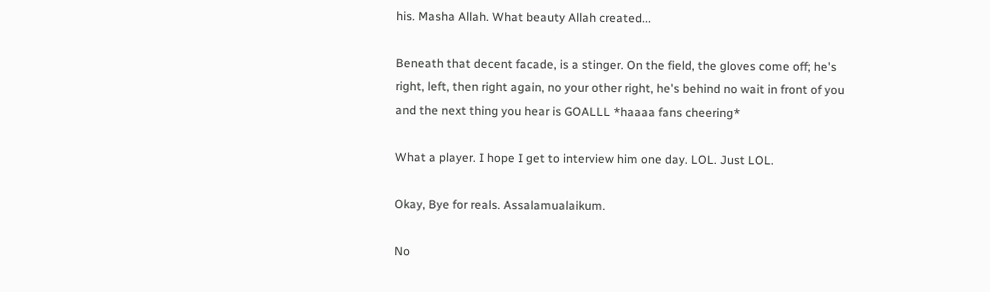his. Masha Allah. What beauty Allah created...

Beneath that decent facade, is a stinger. On the field, the gloves come off; he's right, left, then right again, no your other right, he's behind no wait in front of you and the next thing you hear is GOALLL *haaaa fans cheering*

What a player. I hope I get to interview him one day. LOL. Just LOL.

Okay, Bye for reals. Assalamualaikum.

No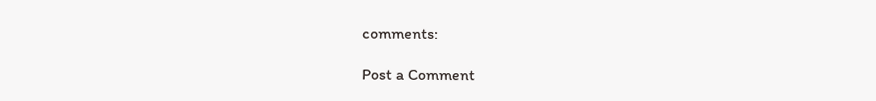comments:

Post a Comment